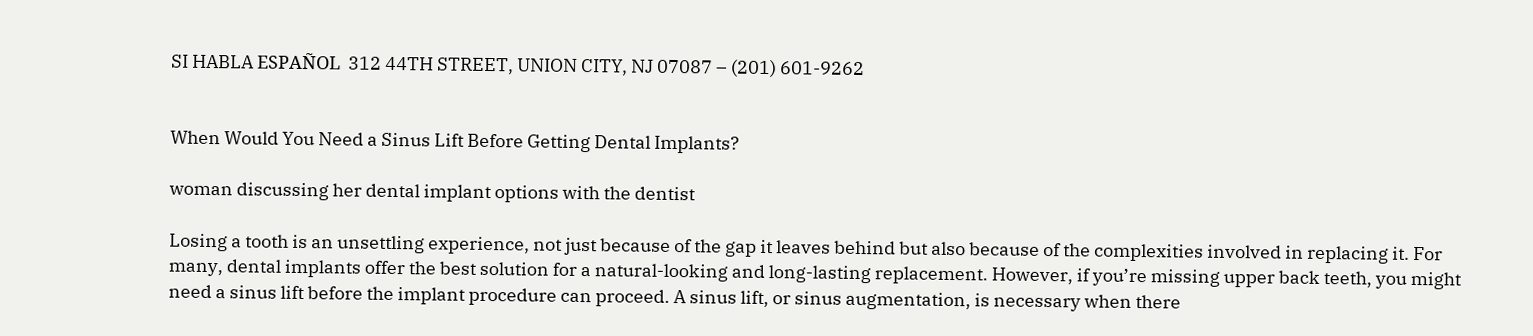SI HABLA ESPAÑOL  312 44TH STREET, UNION CITY, NJ 07087 – (201) 601-9262


When Would You Need a Sinus Lift Before Getting Dental Implants?

woman discussing her dental implant options with the dentist

Losing a tooth is an unsettling experience, not just because of the gap it leaves behind but also because of the complexities involved in replacing it. For many, dental implants offer the best solution for a natural-looking and long-lasting replacement. However, if you’re missing upper back teeth, you might need a sinus lift before the implant procedure can proceed. A sinus lift, or sinus augmentation, is necessary when there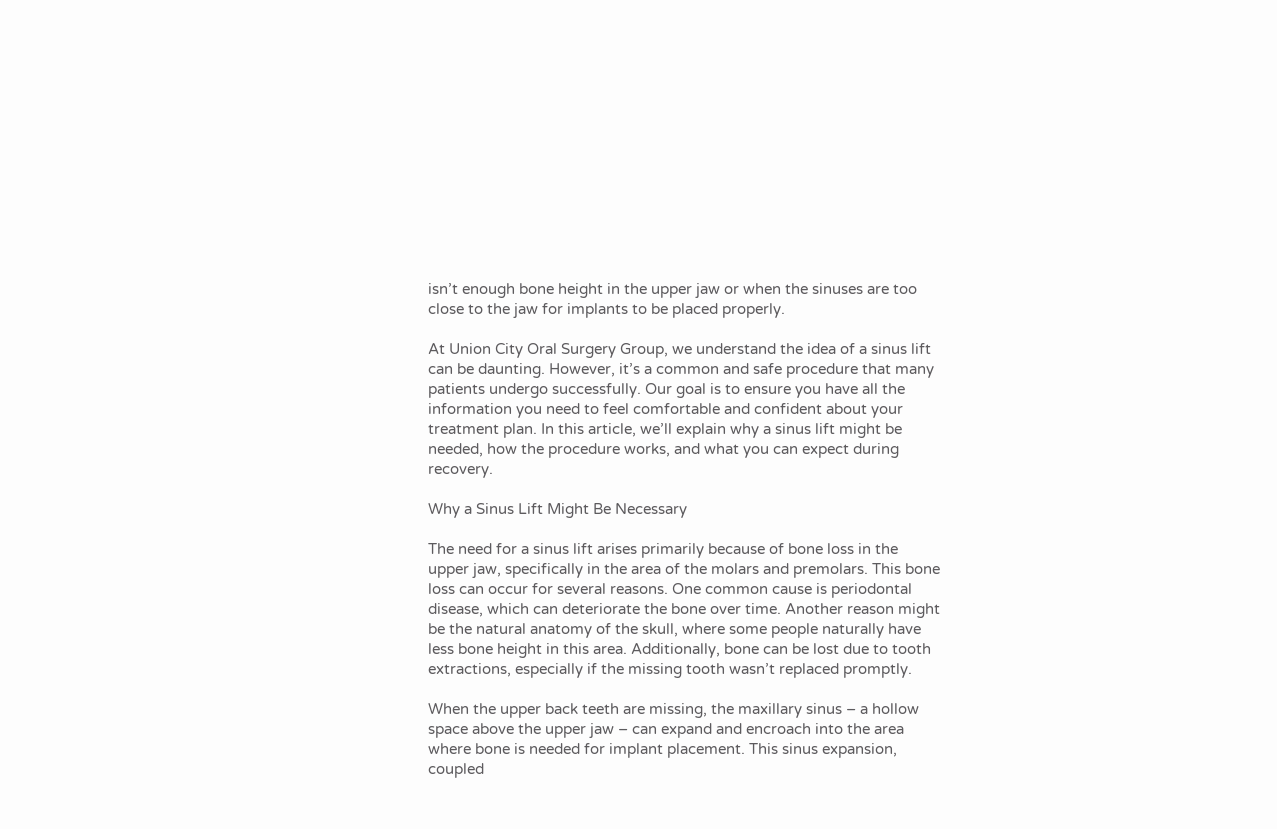isn’t enough bone height in the upper jaw or when the sinuses are too close to the jaw for implants to be placed properly.

At Union City Oral Surgery Group, we understand the idea of a sinus lift can be daunting. However, it’s a common and safe procedure that many patients undergo successfully. Our goal is to ensure you have all the information you need to feel comfortable and confident about your treatment plan. In this article, we’ll explain why a sinus lift might be needed, how the procedure works, and what you can expect during recovery.

Why a Sinus Lift Might Be Necessary

The need for a sinus lift arises primarily because of bone loss in the upper jaw, specifically in the area of the molars and premolars. This bone loss can occur for several reasons. One common cause is periodontal disease, which can deteriorate the bone over time. Another reason might be the natural anatomy of the skull, where some people naturally have less bone height in this area. Additionally, bone can be lost due to tooth extractions, especially if the missing tooth wasn’t replaced promptly.

When the upper back teeth are missing, the maxillary sinus – a hollow space above the upper jaw – can expand and encroach into the area where bone is needed for implant placement. This sinus expansion, coupled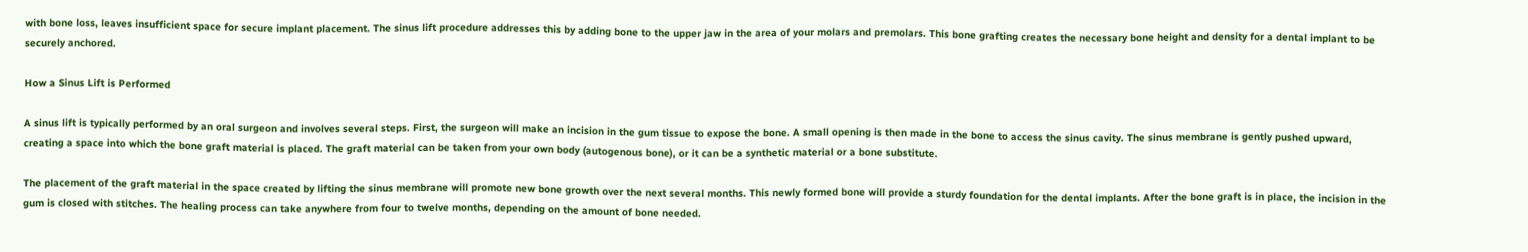with bone loss, leaves insufficient space for secure implant placement. The sinus lift procedure addresses this by adding bone to the upper jaw in the area of your molars and premolars. This bone grafting creates the necessary bone height and density for a dental implant to be securely anchored.

How a Sinus Lift is Performed

A sinus lift is typically performed by an oral surgeon and involves several steps. First, the surgeon will make an incision in the gum tissue to expose the bone. A small opening is then made in the bone to access the sinus cavity. The sinus membrane is gently pushed upward, creating a space into which the bone graft material is placed. The graft material can be taken from your own body (autogenous bone), or it can be a synthetic material or a bone substitute.

The placement of the graft material in the space created by lifting the sinus membrane will promote new bone growth over the next several months. This newly formed bone will provide a sturdy foundation for the dental implants. After the bone graft is in place, the incision in the gum is closed with stitches. The healing process can take anywhere from four to twelve months, depending on the amount of bone needed.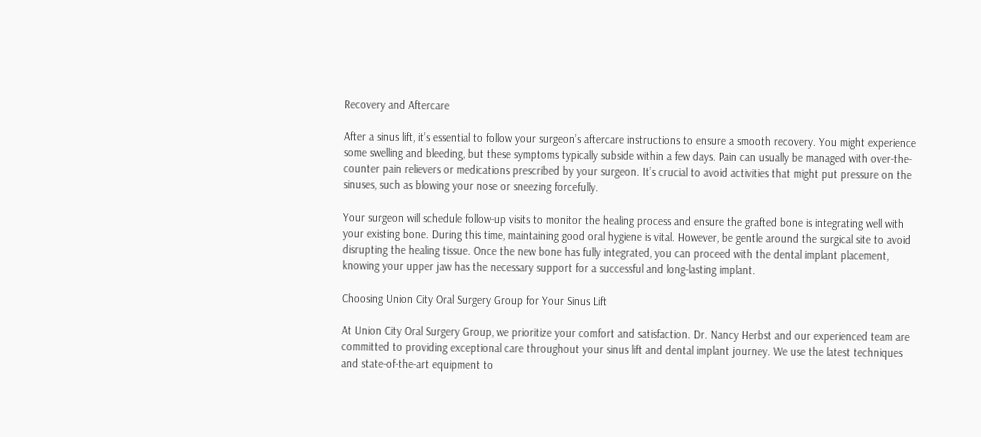Recovery and Aftercare

After a sinus lift, it’s essential to follow your surgeon’s aftercare instructions to ensure a smooth recovery. You might experience some swelling and bleeding, but these symptoms typically subside within a few days. Pain can usually be managed with over-the-counter pain relievers or medications prescribed by your surgeon. It’s crucial to avoid activities that might put pressure on the sinuses, such as blowing your nose or sneezing forcefully.

Your surgeon will schedule follow-up visits to monitor the healing process and ensure the grafted bone is integrating well with your existing bone. During this time, maintaining good oral hygiene is vital. However, be gentle around the surgical site to avoid disrupting the healing tissue. Once the new bone has fully integrated, you can proceed with the dental implant placement, knowing your upper jaw has the necessary support for a successful and long-lasting implant.

Choosing Union City Oral Surgery Group for Your Sinus Lift

At Union City Oral Surgery Group, we prioritize your comfort and satisfaction. Dr. Nancy Herbst and our experienced team are committed to providing exceptional care throughout your sinus lift and dental implant journey. We use the latest techniques and state-of-the-art equipment to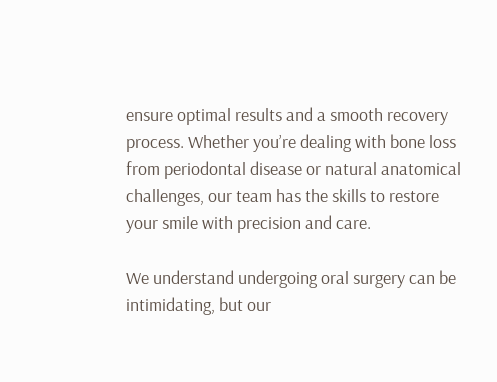ensure optimal results and a smooth recovery process. Whether you’re dealing with bone loss from periodontal disease or natural anatomical challenges, our team has the skills to restore your smile with precision and care.

We understand undergoing oral surgery can be intimidating, but our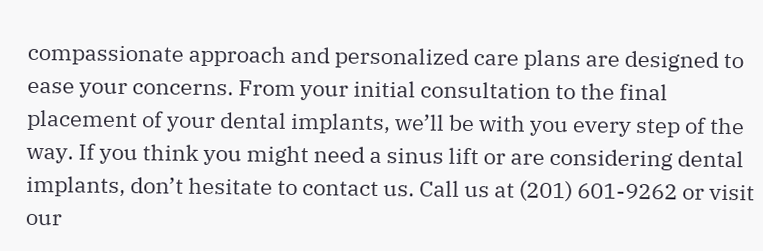compassionate approach and personalized care plans are designed to ease your concerns. From your initial consultation to the final placement of your dental implants, we’ll be with you every step of the way. If you think you might need a sinus lift or are considering dental implants, don’t hesitate to contact us. Call us at (201) 601-9262 or visit our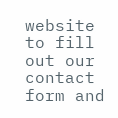website to fill out our contact form and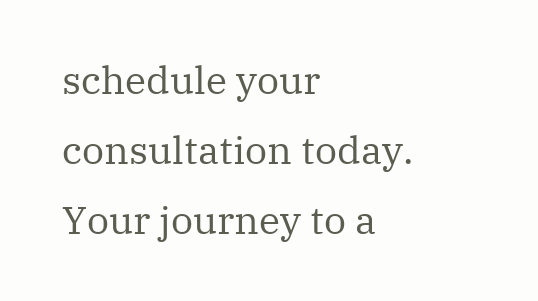schedule your consultation today. Your journey to a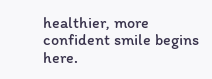healthier, more confident smile begins here.